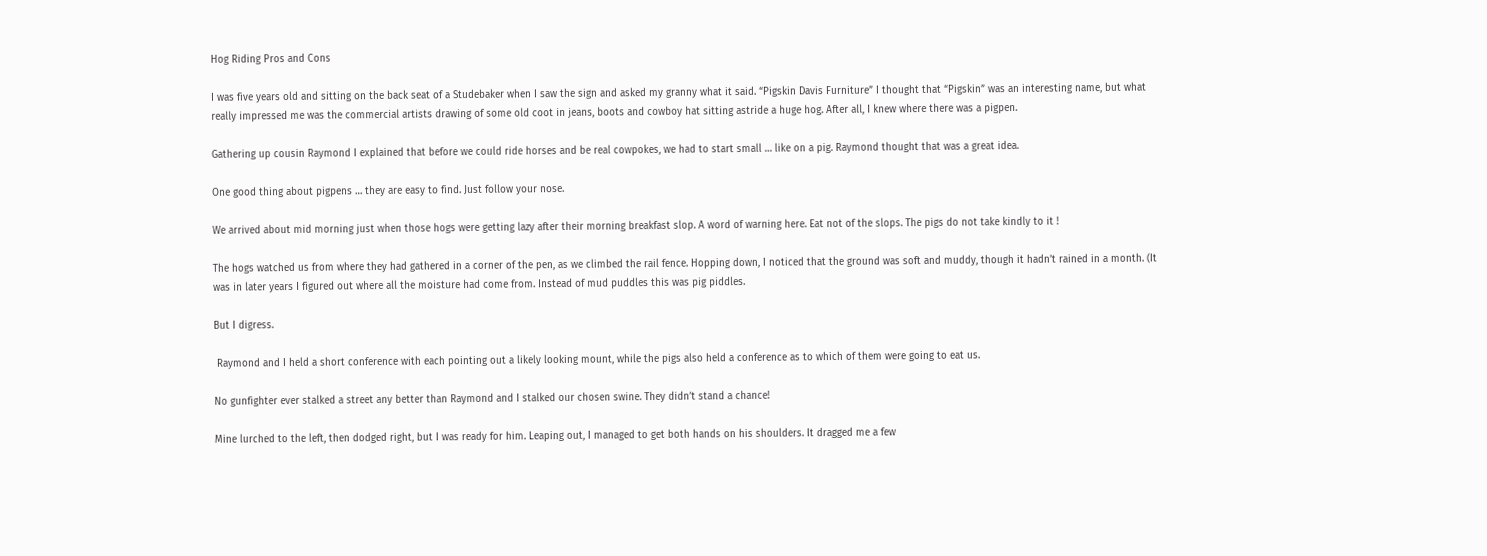Hog Riding Pros and Cons

I was five years old and sitting on the back seat of a Studebaker when I saw the sign and asked my granny what it said. “Pigskin Davis Furniture” I thought that “Pigskin” was an interesting name, but what really impressed me was the commercial artists drawing of some old coot in jeans, boots and cowboy hat sitting astride a huge hog. After all, I knew where there was a pigpen.

Gathering up cousin Raymond I explained that before we could ride horses and be real cowpokes, we had to start small … like on a pig. Raymond thought that was a great idea.

One good thing about pigpens … they are easy to find. Just follow your nose.

We arrived about mid morning just when those hogs were getting lazy after their morning breakfast slop. A word of warning here. Eat not of the slops. The pigs do not take kindly to it !

The hogs watched us from where they had gathered in a corner of the pen, as we climbed the rail fence. Hopping down, I noticed that the ground was soft and muddy, though it hadn’t rained in a month. (It was in later years I figured out where all the moisture had come from. Instead of mud puddles this was pig piddles.

But I digress.

 Raymond and I held a short conference with each pointing out a likely looking mount, while the pigs also held a conference as to which of them were going to eat us.

No gunfighter ever stalked a street any better than Raymond and I stalked our chosen swine. They didn’t stand a chance!

Mine lurched to the left, then dodged right, but I was ready for him. Leaping out, I managed to get both hands on his shoulders. It dragged me a few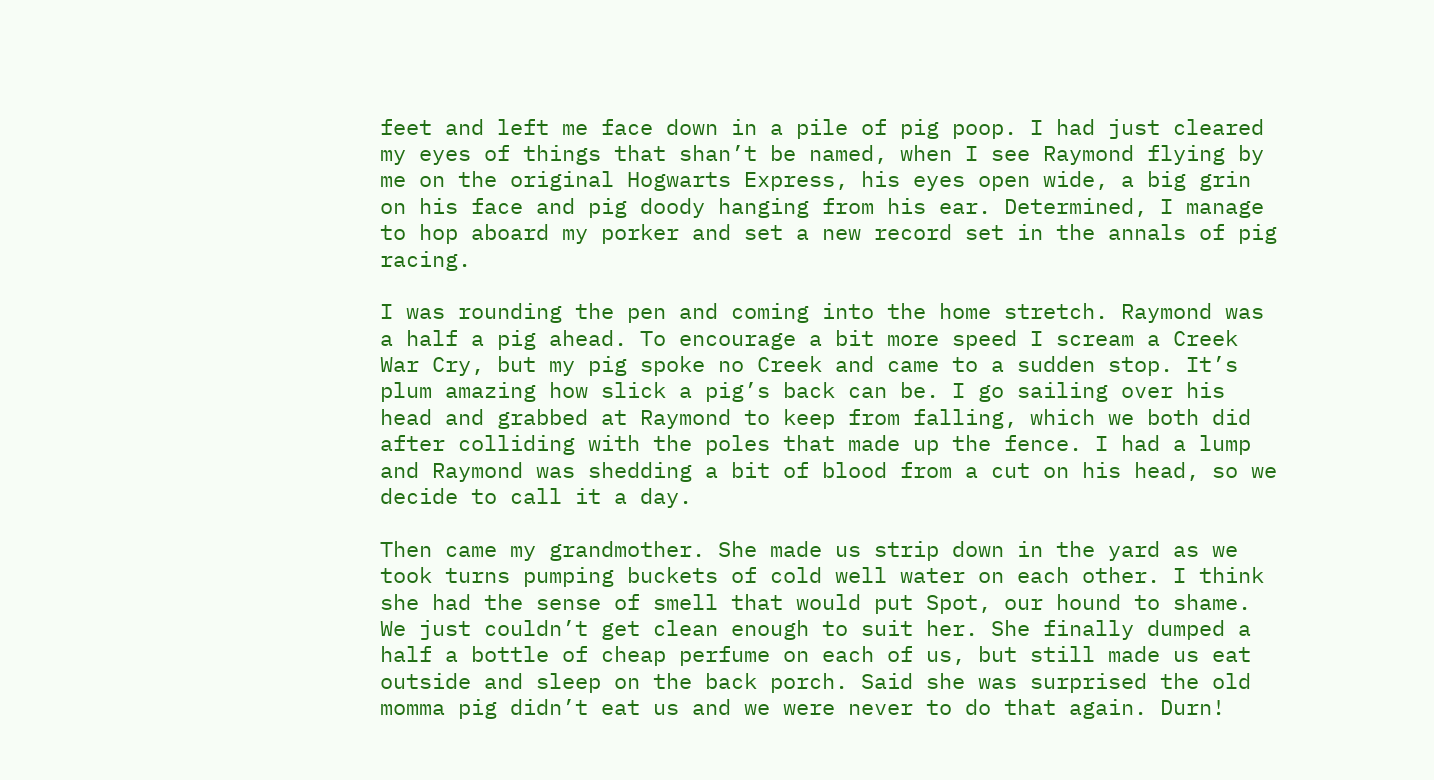feet and left me face down in a pile of pig poop. I had just cleared my eyes of things that shan’t be named, when I see Raymond flying by me on the original Hogwarts Express, his eyes open wide, a big grin on his face and pig doody hanging from his ear. Determined, I manage to hop aboard my porker and set a new record set in the annals of pig racing.

I was rounding the pen and coming into the home stretch. Raymond was a half a pig ahead. To encourage a bit more speed I scream a Creek War Cry, but my pig spoke no Creek and came to a sudden stop. It’s plum amazing how slick a pig’s back can be. I go sailing over his head and grabbed at Raymond to keep from falling, which we both did after colliding with the poles that made up the fence. I had a lump and Raymond was shedding a bit of blood from a cut on his head, so we decide to call it a day.

Then came my grandmother. She made us strip down in the yard as we took turns pumping buckets of cold well water on each other. I think she had the sense of smell that would put Spot, our hound to shame. We just couldn’t get clean enough to suit her. She finally dumped a half a bottle of cheap perfume on each of us, but still made us eat outside and sleep on the back porch. Said she was surprised the old momma pig didn’t eat us and we were never to do that again. Durn!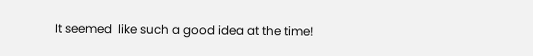It seemed  like such a good idea at the time!